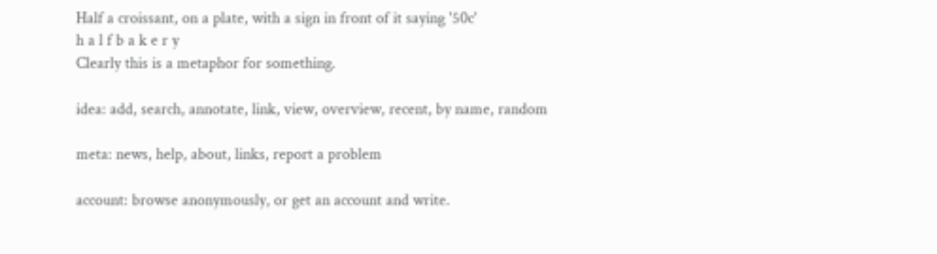Half a croissant, on a plate, with a sign in front of it saying '50c'
h a l f b a k e r y
Clearly this is a metaphor for something.

idea: add, search, annotate, link, view, overview, recent, by name, random

meta: news, help, about, links, report a problem

account: browse anonymously, or get an account and write.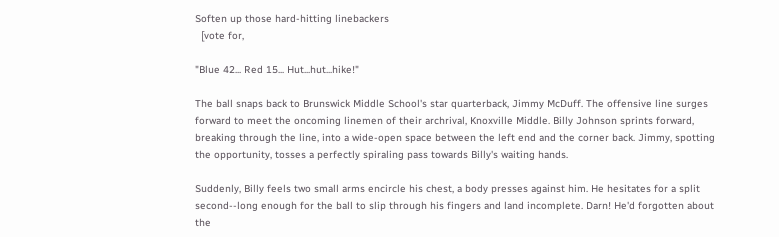Soften up those hard-hitting linebackers
  [vote for,

"Blue 42... Red 15... Hut...hut...hike!"

The ball snaps back to Brunswick Middle School's star quarterback, Jimmy McDuff. The offensive line surges forward to meet the oncoming linemen of their archrival, Knoxville Middle. Billy Johnson sprints forward, breaking through the line, into a wide-open space between the left end and the corner back. Jimmy, spotting the opportunity, tosses a perfectly spiraling pass towards Billy's waiting hands.

Suddenly, Billy feels two small arms encircle his chest, a body presses against him. He hesitates for a split second--long enough for the ball to slip through his fingers and land incomplete. Darn! He'd forgotten about the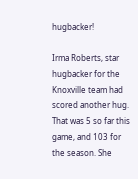hugbacker!

Irma Roberts, star hugbacker for the Knoxville team had scored another hug. That was 5 so far this game, and 103 for the season. She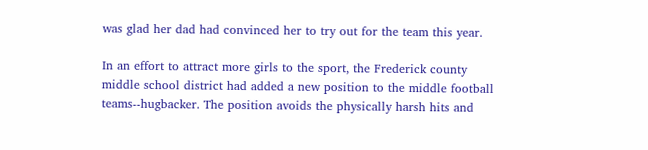was glad her dad had convinced her to try out for the team this year.

In an effort to attract more girls to the sport, the Frederick county middle school district had added a new position to the middle football teams--hugbacker. The position avoids the physically harsh hits and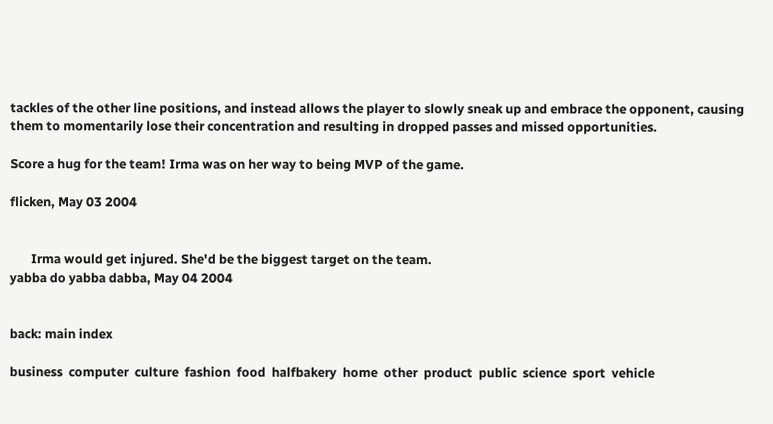tackles of the other line positions, and instead allows the player to slowly sneak up and embrace the opponent, causing them to momentarily lose their concentration and resulting in dropped passes and missed opportunities.

Score a hug for the team! Irma was on her way to being MVP of the game.

flicken, May 03 2004


       Irma would get injured. She'd be the biggest target on the team.
yabba do yabba dabba, May 04 2004


back: main index

business  computer  culture  fashion  food  halfbakery  home  other  product  public  science  sport  vehicle